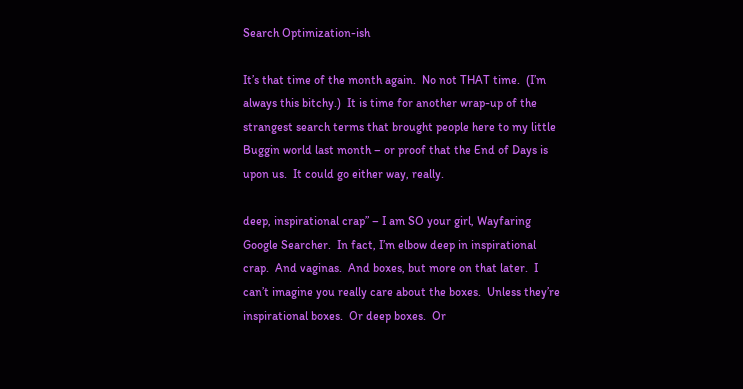Search Optimization-ish

It’s that time of the month again.  No not THAT time.  (I’m always this bitchy.)  It is time for another wrap-up of the strangest search terms that brought people here to my little Buggin world last month – or proof that the End of Days is upon us.  It could go either way, really.

deep, inspirational crap” – I am SO your girl, Wayfaring Google Searcher.  In fact, I’m elbow deep in inspirational crap.  And vaginas.  And boxes, but more on that later.  I can’t imagine you really care about the boxes.  Unless they’re inspirational boxes.  Or deep boxes.  Or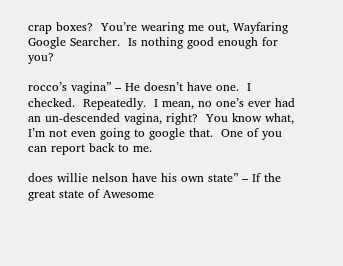crap boxes?  You’re wearing me out, Wayfaring Google Searcher.  Is nothing good enough for you?

rocco’s vagina” – He doesn’t have one.  I checked.  Repeatedly.  I mean, no one’s ever had an un-descended vagina, right?  You know what, I’m not even going to google that.  One of you can report back to me.

does willie nelson have his own state” – If the great state of Awesome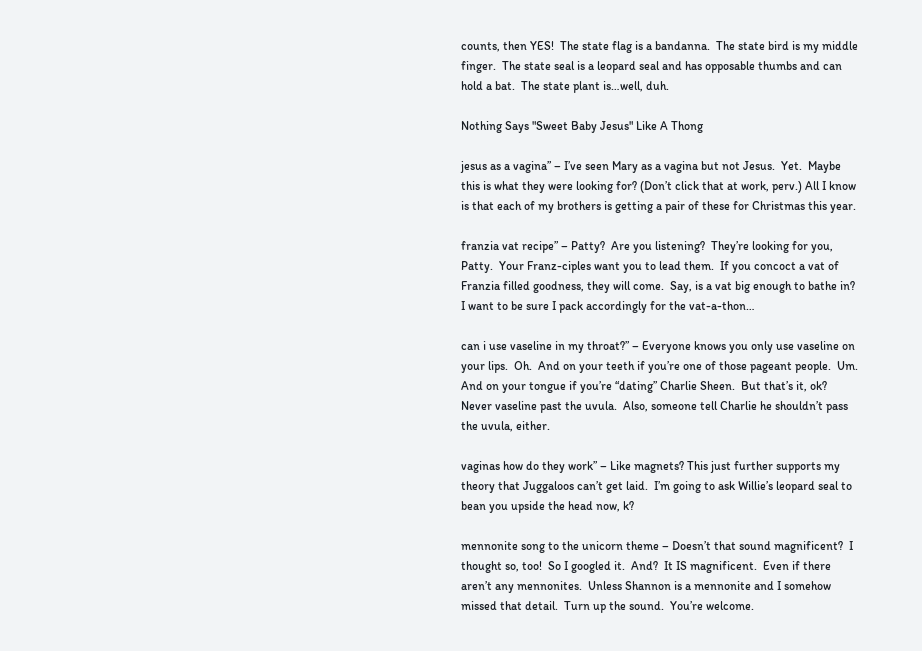counts, then YES!  The state flag is a bandanna.  The state bird is my middle finger.  The state seal is a leopard seal and has opposable thumbs and can hold a bat.  The state plant is…well, duh.

Nothing Says "Sweet Baby Jesus" Like A Thong

jesus as a vagina” – I’ve seen Mary as a vagina but not Jesus.  Yet.  Maybe this is what they were looking for? (Don’t click that at work, perv.) All I know is that each of my brothers is getting a pair of these for Christmas this year.

franzia vat recipe” – Patty?  Are you listening?  They’re looking for you, Patty.  Your Franz-ciples want you to lead them.  If you concoct a vat of Franzia filled goodness, they will come.  Say, is a vat big enough to bathe in?  I want to be sure I pack accordingly for the vat-a-thon…

can i use vaseline in my throat?” – Everyone knows you only use vaseline on your lips.  Oh.  And on your teeth if you’re one of those pageant people.  Um.  And on your tongue if you’re “dating” Charlie Sheen.  But that’s it, ok?  Never vaseline past the uvula.  Also, someone tell Charlie he shouldn’t pass the uvula, either.

vaginas how do they work” – Like magnets? This just further supports my theory that Juggaloos can’t get laid.  I’m going to ask Willie’s leopard seal to bean you upside the head now, k?

mennonite song to the unicorn theme – Doesn’t that sound magnificent?  I thought so, too!  So I googled it.  And?  It IS magnificent.  Even if there aren’t any mennonites.  Unless Shannon is a mennonite and I somehow missed that detail.  Turn up the sound.  You’re welcome.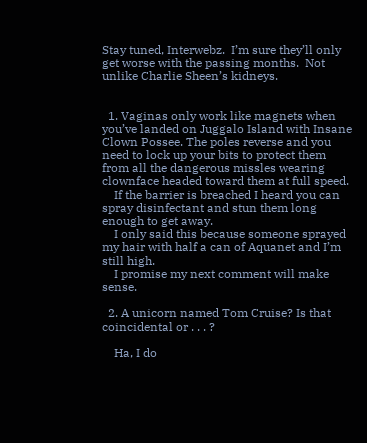Stay tuned, Interwebz.  I’m sure they’ll only get worse with the passing months.  Not unlike Charlie Sheen’s kidneys.


  1. Vaginas only work like magnets when you’ve landed on Juggalo Island with Insane Clown Possee. The poles reverse and you need to lock up your bits to protect them from all the dangerous missles wearing clownface headed toward them at full speed.
    If the barrier is breached I heard you can spray disinfectant and stun them long enough to get away.
    I only said this because someone sprayed my hair with half a can of Aquanet and I’m still high.
    I promise my next comment will make sense.

  2. A unicorn named Tom Cruise? Is that coincidental or . . . ?

    Ha, I do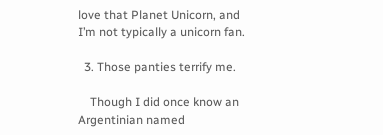love that Planet Unicorn, and I’m not typically a unicorn fan.

  3. Those panties terrify me.

    Though I did once know an Argentinian named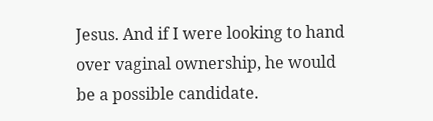Jesus. And if I were looking to hand over vaginal ownership, he would be a possible candidate.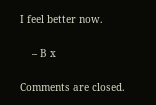I feel better now.

    – B x

Comments are closed.